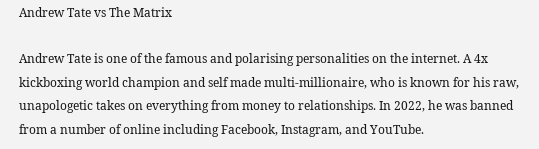Andrew Tate vs The Matrix

Andrew Tate is one of the famous and polarising personalities on the internet. A 4x kickboxing world champion and self made multi-millionaire, who is known for his raw, unapologetic takes on everything from money to relationships. In 2022, he was banned from a number of online including Facebook, Instagram, and YouTube.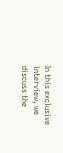In this exclusive interview, we discuss the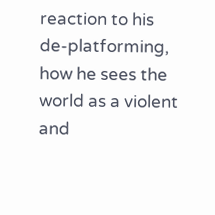reaction to his de-platforming, how he sees the world as a violent and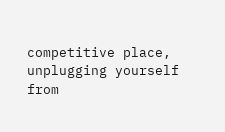competitive place, unplugging yourself from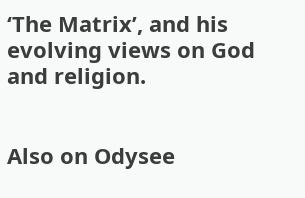‘The Matrix’, and his evolving views on God and religion.


Also on Odysee